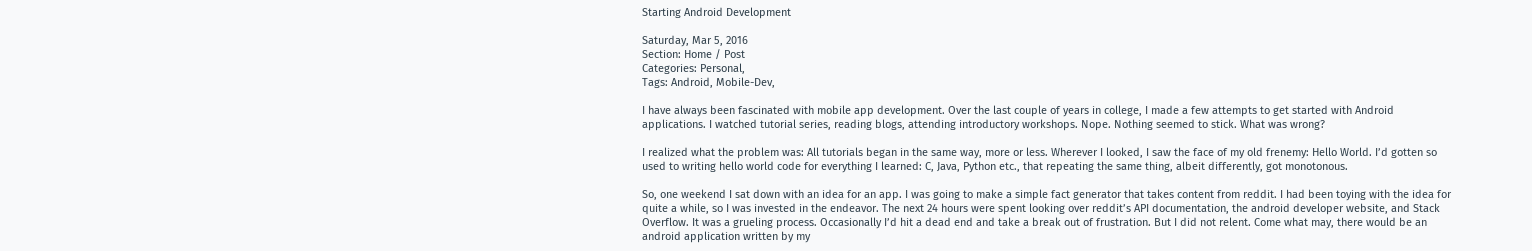Starting Android Development

Saturday, Mar 5, 2016
Section: Home / Post
Categories: Personal,
Tags: Android, Mobile-Dev,

I have always been fascinated with mobile app development. Over the last couple of years in college, I made a few attempts to get started with Android applications. I watched tutorial series, reading blogs, attending introductory workshops. Nope. Nothing seemed to stick. What was wrong?

I realized what the problem was: All tutorials began in the same way, more or less. Wherever I looked, I saw the face of my old frenemy: Hello World. I’d gotten so used to writing hello world code for everything I learned: C, Java, Python etc., that repeating the same thing, albeit differently, got monotonous.

So, one weekend I sat down with an idea for an app. I was going to make a simple fact generator that takes content from reddit. I had been toying with the idea for quite a while, so I was invested in the endeavor. The next 24 hours were spent looking over reddit’s API documentation, the android developer website, and Stack Overflow. It was a grueling process. Occasionally I’d hit a dead end and take a break out of frustration. But I did not relent. Come what may, there would be an android application written by my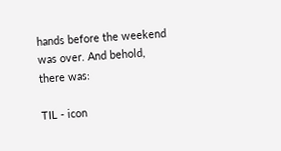hands before the weekend was over. And behold, there was:

TIL - icon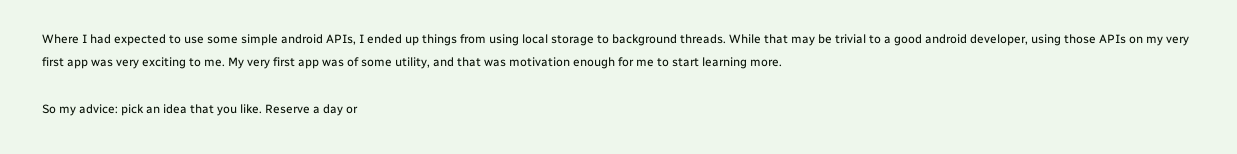Where I had expected to use some simple android APIs, I ended up things from using local storage to background threads. While that may be trivial to a good android developer, using those APIs on my very first app was very exciting to me. My very first app was of some utility, and that was motivation enough for me to start learning more.

So my advice: pick an idea that you like. Reserve a day or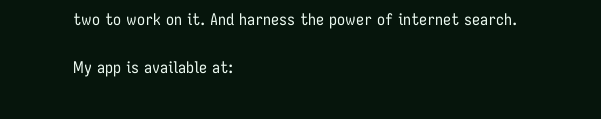two to work on it. And harness the power of internet search.

My app is available at: